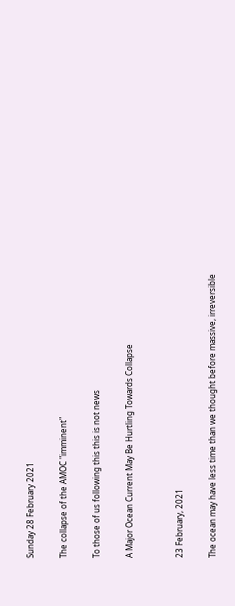Sunday 28 February 2021

The collapse of the AMOC "imminent"

To those of us following this this is not news

A Major Ocean Current May Be Hurtling Towards Collapse


23 February, 2021

The ocean may have less time than we thought before massive, irreversible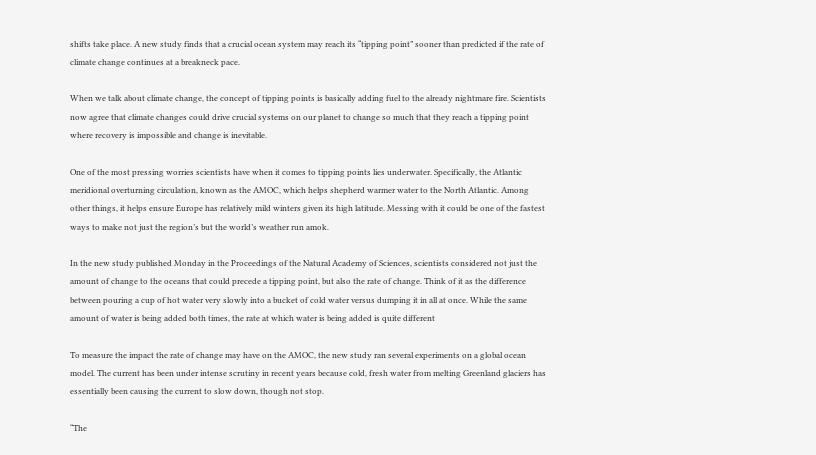shifts take place. A new study finds that a crucial ocean system may reach its “tipping point” sooner than predicted if the rate of climate change continues at a breakneck pace.

When we talk about climate change, the concept of tipping points is basically adding fuel to the already nightmare fire. Scientists now agree that climate changes could drive crucial systems on our planet to change so much that they reach a tipping point where recovery is impossible and change is inevitable.

One of the most pressing worries scientists have when it comes to tipping points lies underwater. Specifically, the Atlantic meridional overturning circulation, known as the AMOC, which helps shepherd warmer water to the North Atlantic. Among other things, it helps ensure Europe has relatively mild winters given its high latitude. Messing with it could be one of the fastest ways to make not just the region’s but the world’s weather run amok.

In the new study published Monday in the Proceedings of the Natural Academy of Sciences, scientists considered not just the amount of change to the oceans that could precede a tipping point, but also the rate of change. Think of it as the difference between pouring a cup of hot water very slowly into a bucket of cold water versus dumping it in all at once. While the same amount of water is being added both times, the rate at which water is being added is quite different

To measure the impact the rate of change may have on the AMOC, the new study ran several experiments on a global ocean model. The current has been under intense scrutiny in recent years because cold, fresh water from melting Greenland glaciers has essentially been causing the current to slow down, though not stop.

“The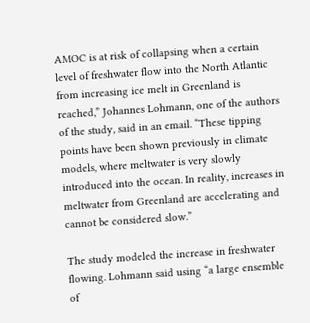AMOC is at risk of collapsing when a certain level of freshwater flow into the North Atlantic from increasing ice melt in Greenland is reached,” Johannes Lohmann, one of the authors of the study, said in an email. “These tipping points have been shown previously in climate models, where meltwater is very slowly introduced into the ocean. In reality, increases in meltwater from Greenland are accelerating and cannot be considered slow.”

The study modeled the increase in freshwater flowing. Lohmann said using “a large ensemble of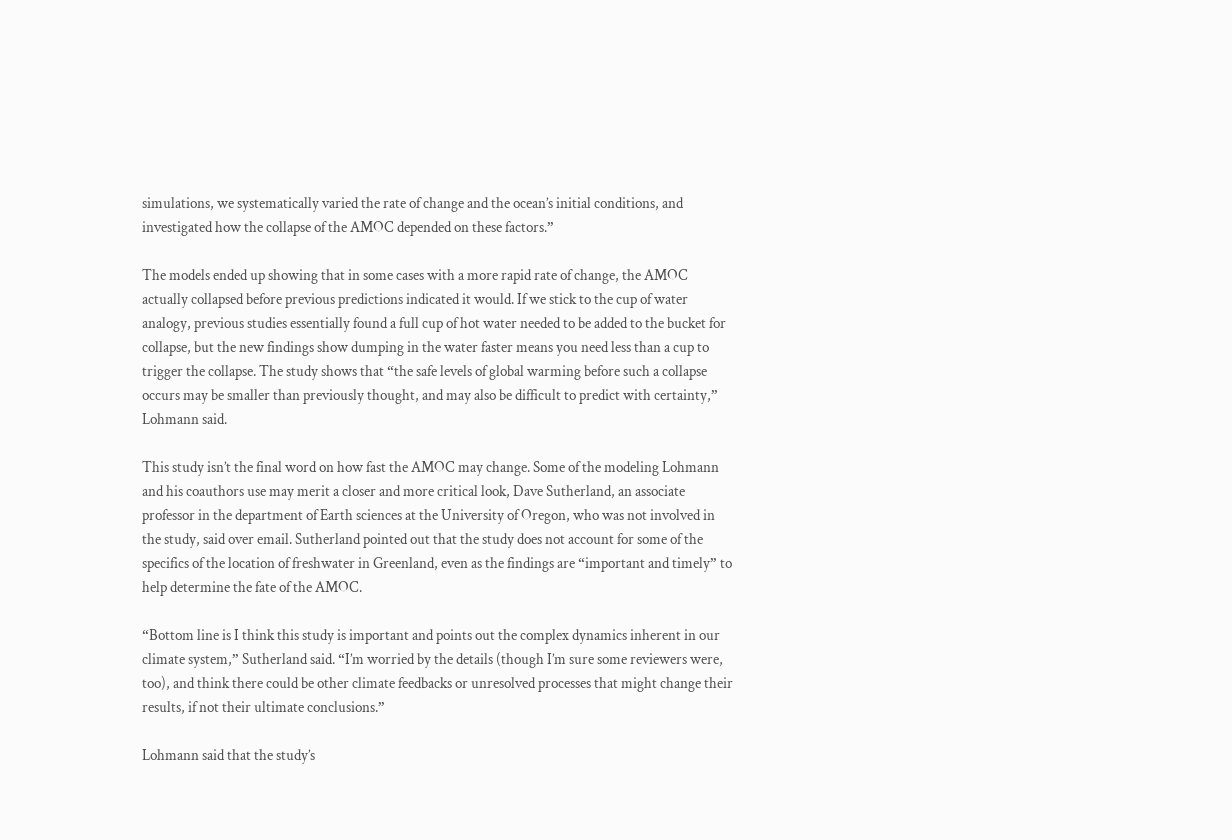simulations, we systematically varied the rate of change and the ocean’s initial conditions, and investigated how the collapse of the AMOC depended on these factors.”

The models ended up showing that in some cases with a more rapid rate of change, the AMOC actually collapsed before previous predictions indicated it would. If we stick to the cup of water analogy, previous studies essentially found a full cup of hot water needed to be added to the bucket for collapse, but the new findings show dumping in the water faster means you need less than a cup to trigger the collapse. The study shows that “the safe levels of global warming before such a collapse occurs may be smaller than previously thought, and may also be difficult to predict with certainty,” Lohmann said.

This study isn’t the final word on how fast the AMOC may change. Some of the modeling Lohmann and his coauthors use may merit a closer and more critical look, Dave Sutherland, an associate professor in the department of Earth sciences at the University of Oregon, who was not involved in the study, said over email. Sutherland pointed out that the study does not account for some of the specifics of the location of freshwater in Greenland, even as the findings are “important and timely” to help determine the fate of the AMOC.

“Bottom line is I think this study is important and points out the complex dynamics inherent in our climate system,” Sutherland said. “I’m worried by the details (though I’m sure some reviewers were, too), and think there could be other climate feedbacks or unresolved processes that might change their results, if not their ultimate conclusions.”

Lohmann said that the study’s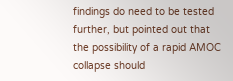findings do need to be tested further, but pointed out that the possibility of a rapid AMOC collapse should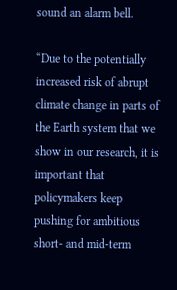sound an alarm bell.

“Due to the potentially increased risk of abrupt climate change in parts of the Earth system that we show in our research, it is important that policymakers keep pushing for ambitious short- and mid-term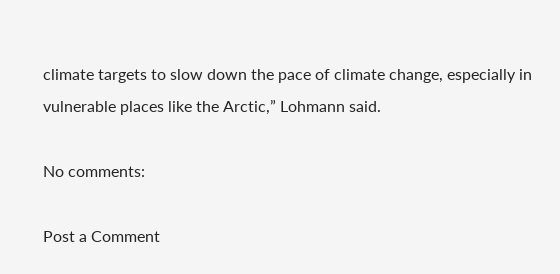climate targets to slow down the pace of climate change, especially in vulnerable places like the Arctic,” Lohmann said.

No comments:

Post a Comment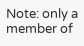Note: only a member of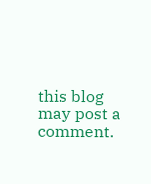this blog may post a comment.